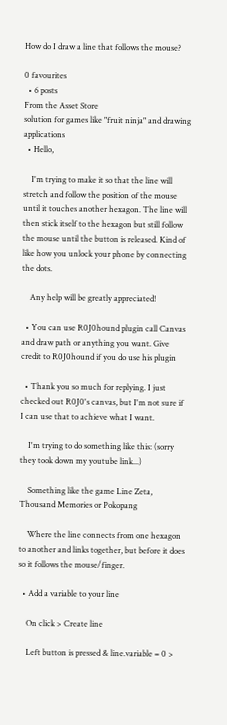How do I draw a line that follows the mouse?

0 favourites
  • 6 posts
From the Asset Store
solution for games like "fruit ninja" and drawing applications
  • Hello,

    I'm trying to make it so that the line will stretch and follow the position of the mouse until it touches another hexagon. The line will then stick itself to the hexagon but still follow the mouse until the button is released. Kind of like how you unlock your phone by connecting the dots.

    Any help will be greatly appreciated!

  • You can use R0J0hound plugin call Canvas and draw path or anything you want. Give credit to R0J0hound if you do use his plugin

  • Thank you so much for replying. I just checked out R0J0's canvas, but I'm not sure if I can use that to achieve what I want.

    I'm trying to do something like this: (sorry they took down my youtube link...)

    Something like the game Line Zeta, Thousand Memories or Pokopang

    Where the line connects from one hexagon to another and links together, but before it does so it follows the mouse/finger.

  • Add a variable to your line

    On click > Create line

    Left button is pressed & line.variable = 0 >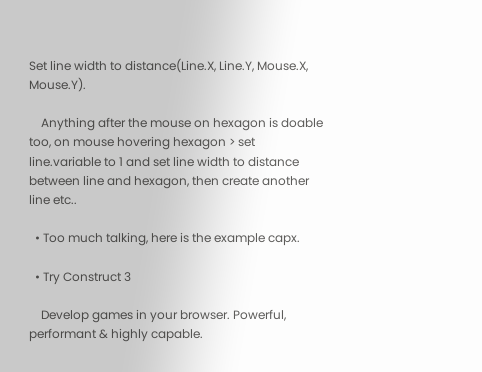Set line width to distance(Line.X, Line.Y, Mouse.X, Mouse.Y).

    Anything after the mouse on hexagon is doable too, on mouse hovering hexagon > set line.variable to 1 and set line width to distance between line and hexagon, then create another line etc..

  • Too much talking, here is the example capx.

  • Try Construct 3

    Develop games in your browser. Powerful, performant & highly capable.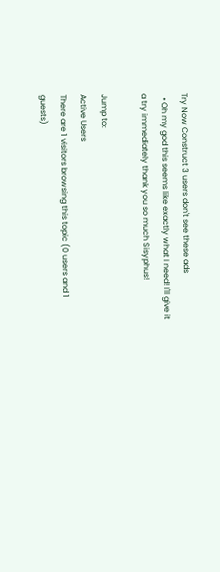Try Now Construct 3 users don't see these ads
  • Oh my god this seems like exactly what I need! I'll give it a try immediately thank you so much Sisyphus!

Jump to:
Active Users
There are 1 visitors browsing this topic (0 users and 1 guests)